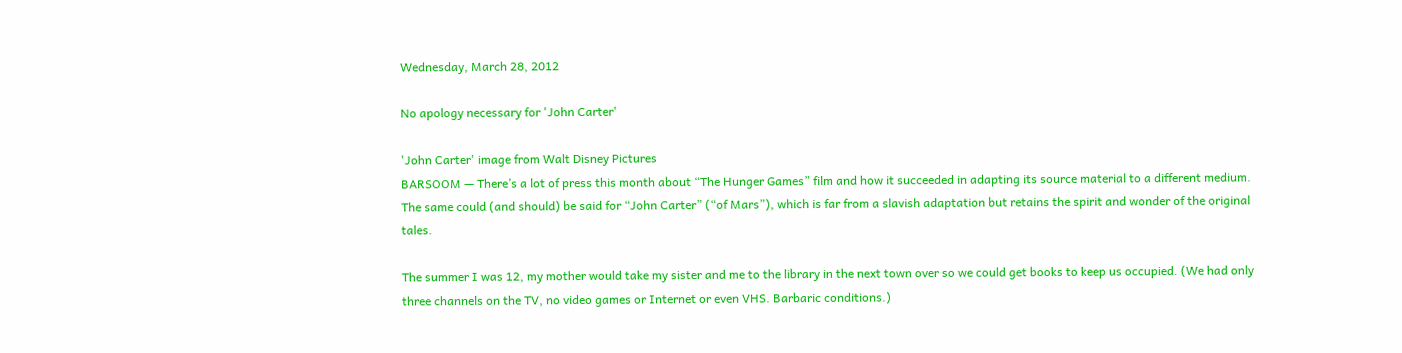Wednesday, March 28, 2012

No apology necessary for 'John Carter'

'John Carter' image from Walt Disney Pictures
BARSOOM — There’s a lot of press this month about “The Hunger Games” film and how it succeeded in adapting its source material to a different medium. The same could (and should) be said for “John Carter” (“of Mars”), which is far from a slavish adaptation but retains the spirit and wonder of the original tales.

The summer I was 12, my mother would take my sister and me to the library in the next town over so we could get books to keep us occupied. (We had only three channels on the TV, no video games or Internet or even VHS. Barbaric conditions.)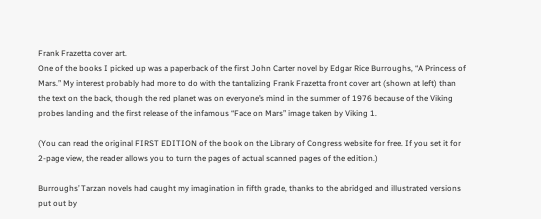Frank Frazetta cover art.
One of the books I picked up was a paperback of the first John Carter novel by Edgar Rice Burroughs, “A Princess of Mars.” My interest probably had more to do with the tantalizing Frank Frazetta front cover art (shown at left) than the text on the back, though the red planet was on everyone’s mind in the summer of 1976 because of the Viking probes landing and the first release of the infamous “Face on Mars” image taken by Viking 1.

(You can read the original FIRST EDITION of the book on the Library of Congress website for free. If you set it for 2-page view, the reader allows you to turn the pages of actual scanned pages of the edition.)

Burroughs’ Tarzan novels had caught my imagination in fifth grade, thanks to the abridged and illustrated versions put out by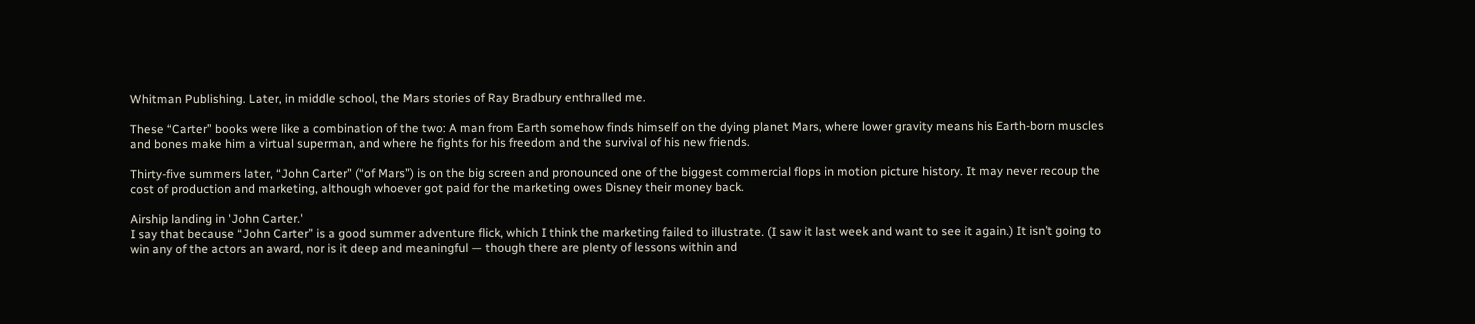Whitman Publishing. Later, in middle school, the Mars stories of Ray Bradbury enthralled me.

These “Carter” books were like a combination of the two: A man from Earth somehow finds himself on the dying planet Mars, where lower gravity means his Earth-born muscles and bones make him a virtual superman, and where he fights for his freedom and the survival of his new friends.

Thirty-five summers later, “John Carter” (“of Mars”) is on the big screen and pronounced one of the biggest commercial flops in motion picture history. It may never recoup the cost of production and marketing, although whoever got paid for the marketing owes Disney their money back.

Airship landing in 'John Carter.'
I say that because “John Carter” is a good summer adventure flick, which I think the marketing failed to illustrate. (I saw it last week and want to see it again.) It isn’t going to win any of the actors an award, nor is it deep and meaningful — though there are plenty of lessons within and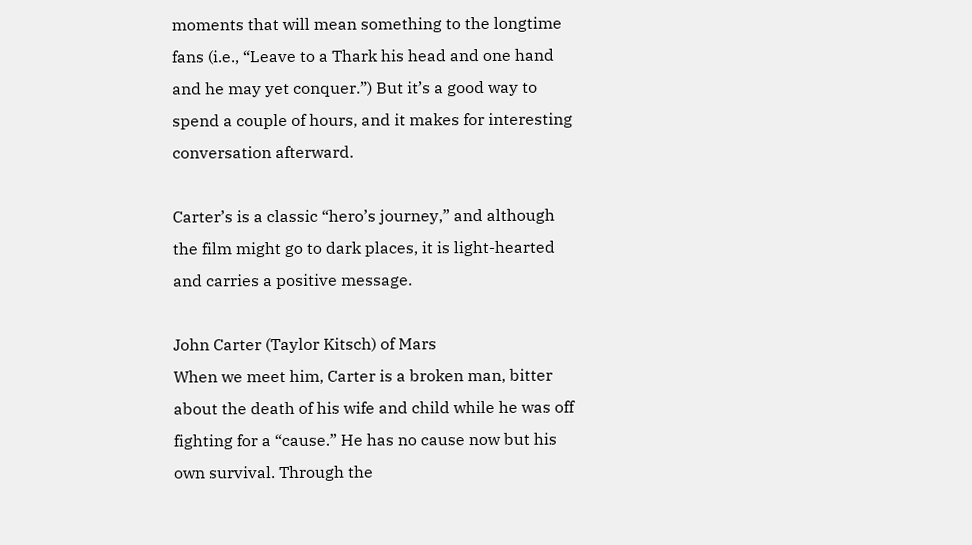moments that will mean something to the longtime fans (i.e., “Leave to a Thark his head and one hand and he may yet conquer.”) But it’s a good way to spend a couple of hours, and it makes for interesting conversation afterward.

Carter’s is a classic “hero’s journey,” and although the film might go to dark places, it is light-hearted and carries a positive message.

John Carter (Taylor Kitsch) of Mars
When we meet him, Carter is a broken man, bitter about the death of his wife and child while he was off fighting for a “cause.” He has no cause now but his own survival. Through the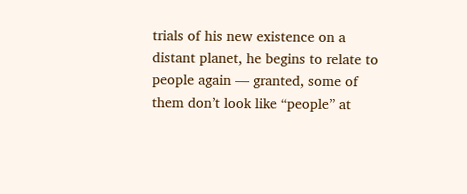trials of his new existence on a distant planet, he begins to relate to people again — granted, some of them don’t look like “people” at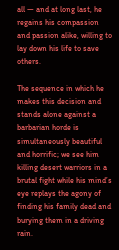all — and at long last, he regains his compassion and passion alike, willing to lay down his life to save others.

The sequence in which he makes this decision and stands alone against a barbarian horde is simultaneously beautiful and horrific; we see him killing desert warriors in a brutal fight while his mind’s eye replays the agony of finding his family dead and burying them in a driving rain.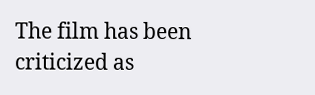The film has been criticized as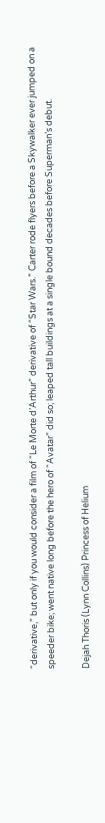“derivative,” but only if you would consider a film of “Le Morte d’Arthur” derivative of “Star Wars.” Carter rode flyers before a Skywalker ever jumped on a speeder bike; went native long before the hero of “Avatar” did so; leaped tall buildings at a single bound decades before Superman’s debut.

Dejah Thoris (Lynn Collins) Princess of Helium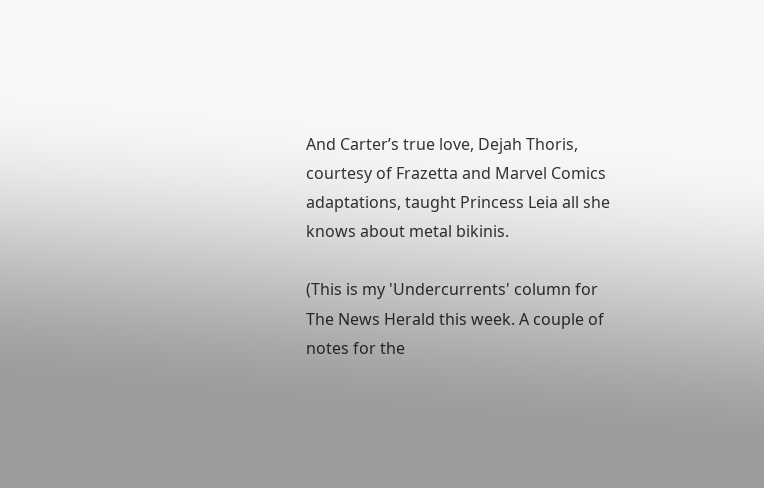And Carter’s true love, Dejah Thoris, courtesy of Frazetta and Marvel Comics adaptations, taught Princess Leia all she knows about metal bikinis.

(This is my 'Undercurrents' column for The News Herald this week. A couple of notes for the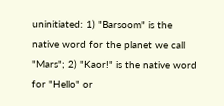uninitiated: 1) "Barsoom" is the native word for the planet we call "Mars"; 2) "Kaor!" is the native word for "Hello" or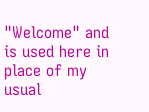"Welcome" and is used here in place of my usual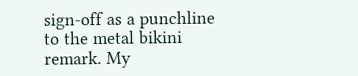sign-off as a punchline to the metal bikini remark. My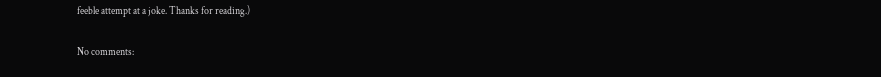feeble attempt at a joke. Thanks for reading.)

No comments: